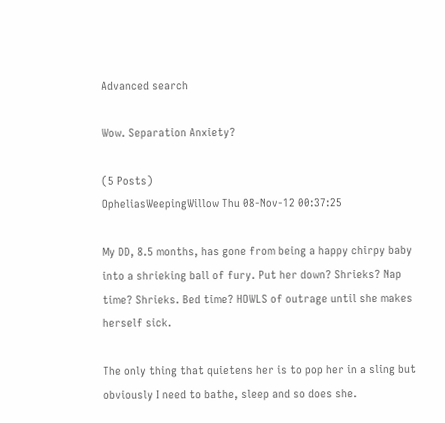Advanced search

Wow. Separation Anxiety?

(5 Posts)
OpheliasWeepingWillow Thu 08-Nov-12 00:37:25

My DD, 8.5 months, has gone from being a happy chirpy baby into a shrieking ball of fury. Put her down? Shrieks? Nap time? Shrieks. Bed time? HOWLS of outrage until she makes herself sick.

The only thing that quietens her is to pop her in a sling but obviously I need to bathe, sleep and so does she.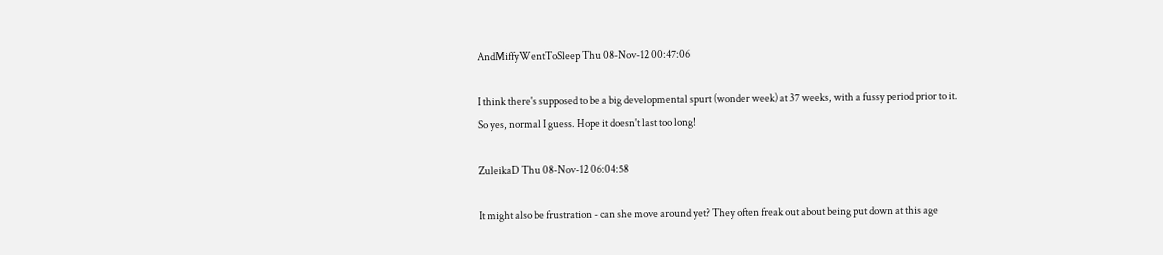AndMiffyWentToSleep Thu 08-Nov-12 00:47:06

I think there's supposed to be a big developmental spurt (wonder week) at 37 weeks, with a fussy period prior to it.
So yes, normal I guess. Hope it doesn't last too long!

ZuleikaD Thu 08-Nov-12 06:04:58

It might also be frustration - can she move around yet? They often freak out about being put down at this age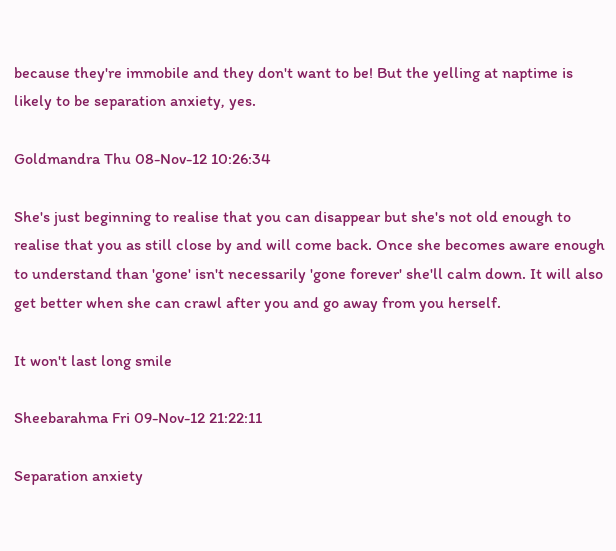because they're immobile and they don't want to be! But the yelling at naptime is likely to be separation anxiety, yes.

Goldmandra Thu 08-Nov-12 10:26:34

She's just beginning to realise that you can disappear but she's not old enough to realise that you as still close by and will come back. Once she becomes aware enough to understand than 'gone' isn't necessarily 'gone forever' she'll calm down. It will also get better when she can crawl after you and go away from you herself.

It won't last long smile

Sheebarahma Fri 09-Nov-12 21:22:11

Separation anxiety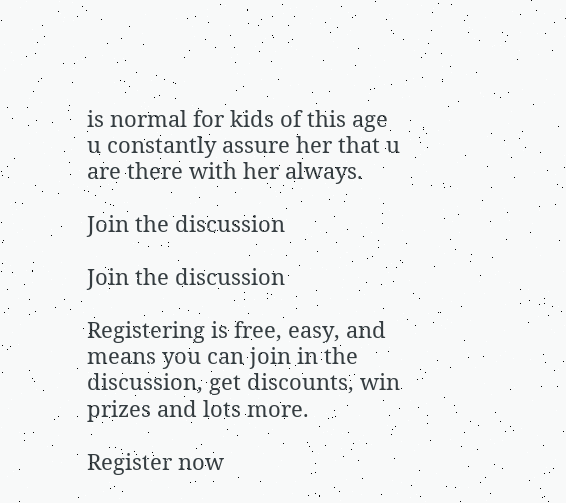is normal for kids of this age u constantly assure her that u are there with her always.

Join the discussion

Join the discussion

Registering is free, easy, and means you can join in the discussion, get discounts, win prizes and lots more.

Register now